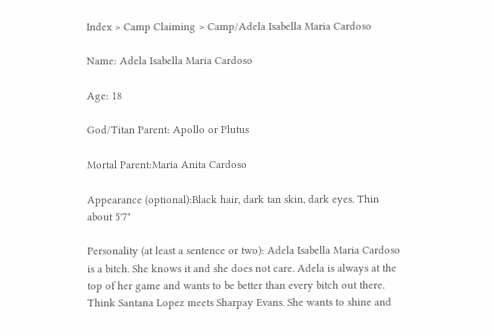Index > Camp Claiming > Camp/Adela Isabella Maria Cardoso

Name: Adela Isabella Maria Cardoso

Age: 18

God/Titan Parent: Apollo or Plutus

Mortal Parent:Maria Anita Cardoso

Appearance (optional):Black hair, dark tan skin, dark eyes. Thin about 5'7"

Personality (at least a sentence or two): Adela Isabella Maria Cardoso is a bitch. She knows it and she does not care. Adela is always at the top of her game and wants to be better than every bitch out there. Think Santana Lopez meets Sharpay Evans. She wants to shine and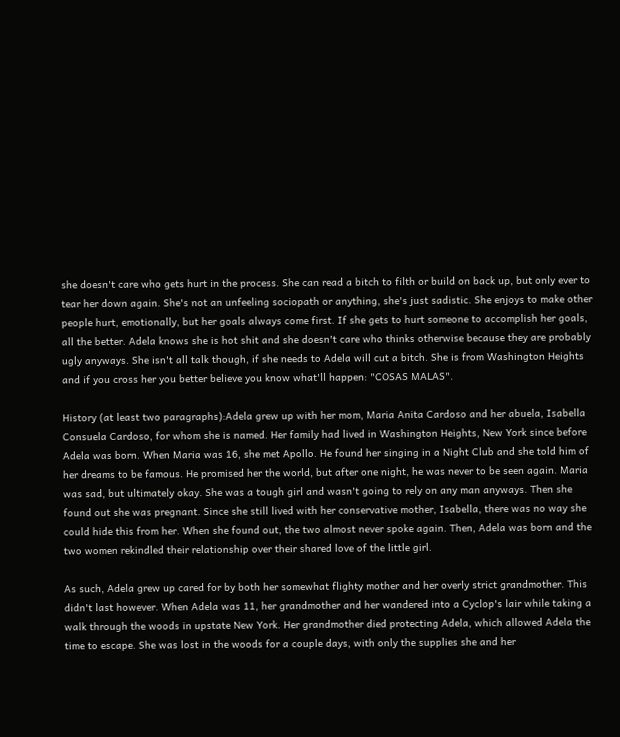she doesn't care who gets hurt in the process. She can read a bitch to filth or build on back up, but only ever to tear her down again. She's not an unfeeling sociopath or anything, she's just sadistic. She enjoys to make other people hurt, emotionally, but her goals always come first. If she gets to hurt someone to accomplish her goals, all the better. Adela knows she is hot shit and she doesn't care who thinks otherwise because they are probably ugly anyways. She isn't all talk though, if she needs to Adela will cut a bitch. She is from Washington Heights and if you cross her you better believe you know what'll happen: "COSAS MALAS".

History (at least two paragraphs):Adela grew up with her mom, Maria Anita Cardoso and her abuela, Isabella Consuela Cardoso, for whom she is named. Her family had lived in Washington Heights, New York since before Adela was born. When Maria was 16, she met Apollo. He found her singing in a Night Club and she told him of her dreams to be famous. He promised her the world, but after one night, he was never to be seen again. Maria was sad, but ultimately okay. She was a tough girl and wasn't going to rely on any man anyways. Then she found out she was pregnant. Since she still lived with her conservative mother, Isabella, there was no way she could hide this from her. When she found out, the two almost never spoke again. Then, Adela was born and the two women rekindled their relationship over their shared love of the little girl.

As such, Adela grew up cared for by both her somewhat flighty mother and her overly strict grandmother. This didn't last however. When Adela was 11, her grandmother and her wandered into a Cyclop's lair while taking a walk through the woods in upstate New York. Her grandmother died protecting Adela, which allowed Adela the time to escape. She was lost in the woods for a couple days, with only the supplies she and her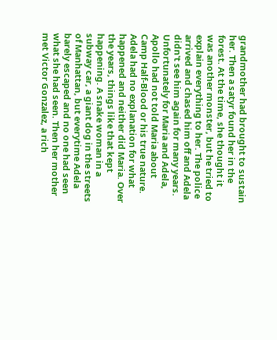grandmother had brought to sustain her. Then a satyr found her in the forest. At the time, she thought it was another monster, but he tried to explain everything to her. The police arrived and chased him off and Adela didn't see him again for many years. Unfortunately for Maria and Adela, Apollo had not told Maria about Camp Half-Blood or his true nature. Adela had no explanation for what happened and neither did Maria. Over the years, things like that kept happening. A snake woman in a subway car, a giant dog in the streets of Manhattan, but everytime Adela barely escaped and no one had seen what she had seen. Then her mother met Victor Gonzalez, a rich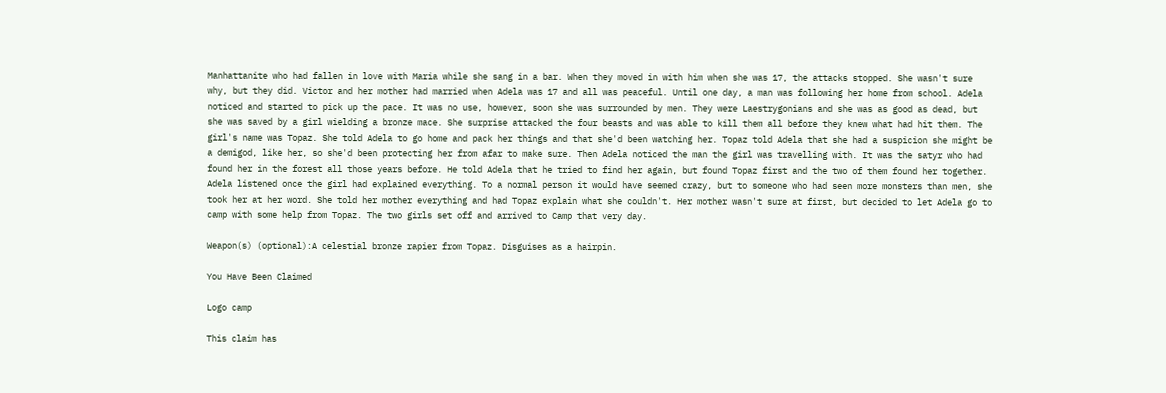Manhattanite who had fallen in love with Maria while she sang in a bar. When they moved in with him when she was 17, the attacks stopped. She wasn't sure why, but they did. Victor and her mother had married when Adela was 17 and all was peaceful. Until one day, a man was following her home from school. Adela noticed and started to pick up the pace. It was no use, however, soon she was surrounded by men. They were Laestrygonians and she was as good as dead, but she was saved by a girl wielding a bronze mace. She surprise attacked the four beasts and was able to kill them all before they knew what had hit them. The girl's name was Topaz. She told Adela to go home and pack her things and that she'd been watching her. Topaz told Adela that she had a suspicion she might be a demigod, like her, so she'd been protecting her from afar to make sure. Then Adela noticed the man the girl was travelling with. It was the satyr who had found her in the forest all those years before. He told Adela that he tried to find her again, but found Topaz first and the two of them found her together. Adela listened once the girl had explained everything. To a normal person it would have seemed crazy, but to someone who had seen more monsters than men, she took her at her word. She told her mother everything and had Topaz explain what she couldn't. Her mother wasn't sure at first, but decided to let Adela go to camp with some help from Topaz. The two girls set off and arrived to Camp that very day.

Weapon(s) (optional):A celestial bronze rapier from Topaz. Disguises as a hairpin.

You Have Been Claimed

Logo camp

This claim has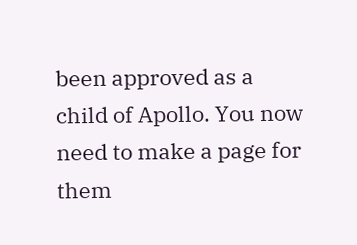been approved as a child of Apollo. You now need to make a page for them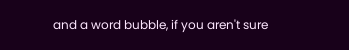and a word bubble, if you aren't sure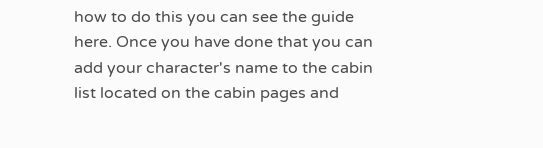how to do this you can see the guide here. Once you have done that you can add your character's name to the cabin list located on the cabin pages and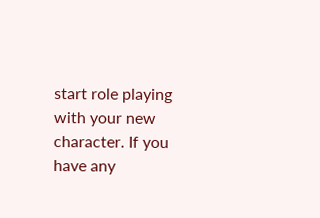start role playing with your new character. If you have any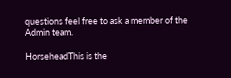questions feel free to ask a member of the Admin team.

HorseheadThis is the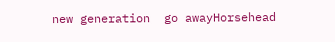new generation  go awayHorsehead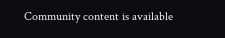Community content is available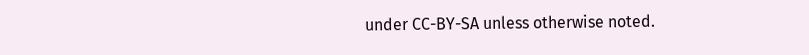under CC-BY-SA unless otherwise noted.